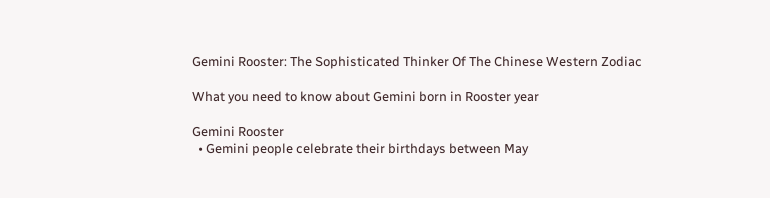Gemini Rooster: The Sophisticated Thinker Of The Chinese Western Zodiac

What you need to know about Gemini born in Rooster year

Gemini Rooster
  • Gemini people celebrate their birthdays between May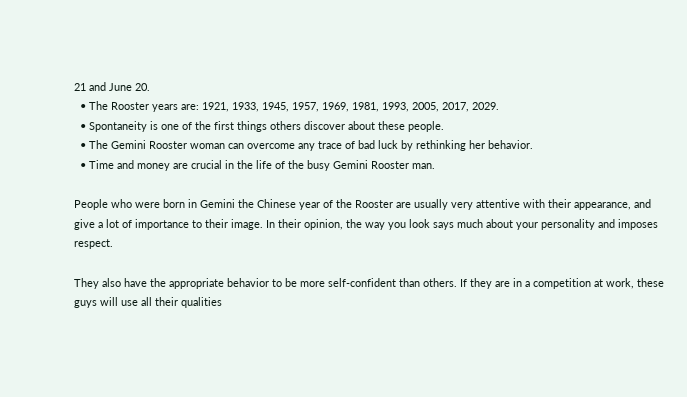21 and June 20.
  • The Rooster years are: 1921, 1933, 1945, 1957, 1969, 1981, 1993, 2005, 2017, 2029.
  • Spontaneity is one of the first things others discover about these people.
  • The Gemini Rooster woman can overcome any trace of bad luck by rethinking her behavior.
  • Time and money are crucial in the life of the busy Gemini Rooster man.

People who were born in Gemini the Chinese year of the Rooster are usually very attentive with their appearance, and give a lot of importance to their image. In their opinion, the way you look says much about your personality and imposes respect.

They also have the appropriate behavior to be more self-confident than others. If they are in a competition at work, these guys will use all their qualities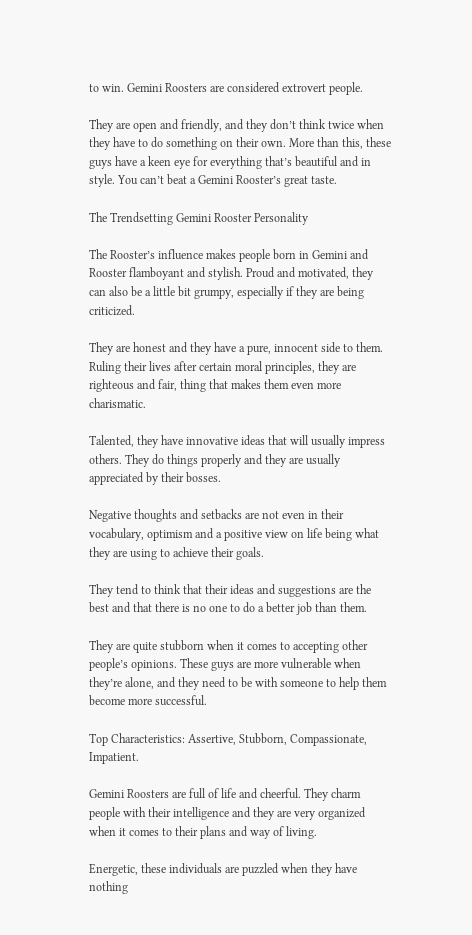to win. Gemini Roosters are considered extrovert people.

They are open and friendly, and they don’t think twice when they have to do something on their own. More than this, these guys have a keen eye for everything that’s beautiful and in style. You can’t beat a Gemini Rooster’s great taste.

The Trendsetting Gemini Rooster Personality

The Rooster’s influence makes people born in Gemini and Rooster flamboyant and stylish. Proud and motivated, they can also be a little bit grumpy, especially if they are being criticized.

They are honest and they have a pure, innocent side to them. Ruling their lives after certain moral principles, they are righteous and fair, thing that makes them even more charismatic.

Talented, they have innovative ideas that will usually impress others. They do things properly and they are usually appreciated by their bosses.

Negative thoughts and setbacks are not even in their vocabulary, optimism and a positive view on life being what they are using to achieve their goals.

They tend to think that their ideas and suggestions are the best and that there is no one to do a better job than them.

They are quite stubborn when it comes to accepting other people’s opinions. These guys are more vulnerable when they’re alone, and they need to be with someone to help them become more successful.

Top Characteristics: Assertive, Stubborn, Compassionate, Impatient.

Gemini Roosters are full of life and cheerful. They charm people with their intelligence and they are very organized when it comes to their plans and way of living.

Energetic, these individuals are puzzled when they have nothing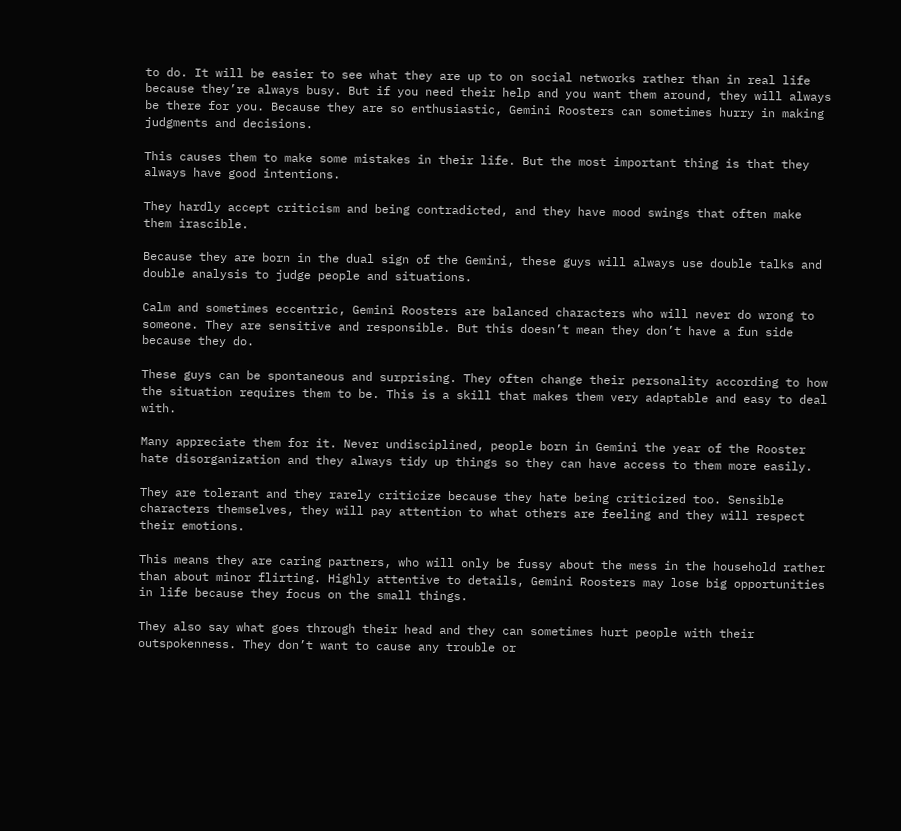to do. It will be easier to see what they are up to on social networks rather than in real life because they’re always busy. But if you need their help and you want them around, they will always be there for you. Because they are so enthusiastic, Gemini Roosters can sometimes hurry in making judgments and decisions.

This causes them to make some mistakes in their life. But the most important thing is that they always have good intentions.

They hardly accept criticism and being contradicted, and they have mood swings that often make them irascible.

Because they are born in the dual sign of the Gemini, these guys will always use double talks and double analysis to judge people and situations.

Calm and sometimes eccentric, Gemini Roosters are balanced characters who will never do wrong to someone. They are sensitive and responsible. But this doesn’t mean they don’t have a fun side because they do.

These guys can be spontaneous and surprising. They often change their personality according to how the situation requires them to be. This is a skill that makes them very adaptable and easy to deal with.

Many appreciate them for it. Never undisciplined, people born in Gemini the year of the Rooster hate disorganization and they always tidy up things so they can have access to them more easily.

They are tolerant and they rarely criticize because they hate being criticized too. Sensible characters themselves, they will pay attention to what others are feeling and they will respect their emotions.

This means they are caring partners, who will only be fussy about the mess in the household rather than about minor flirting. Highly attentive to details, Gemini Roosters may lose big opportunities in life because they focus on the small things.

They also say what goes through their head and they can sometimes hurt people with their outspokenness. They don’t want to cause any trouble or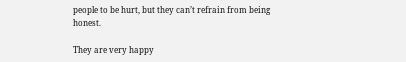people to be hurt, but they can’t refrain from being honest.

They are very happy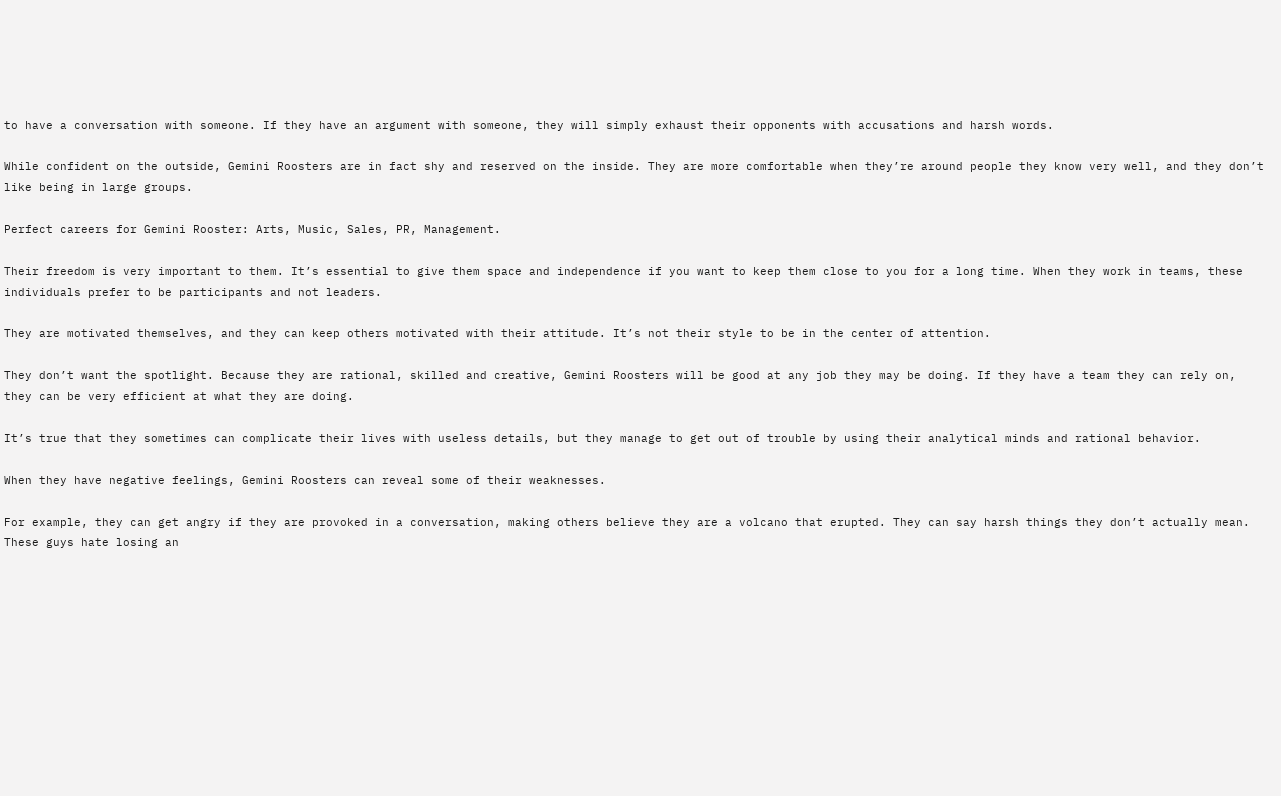to have a conversation with someone. If they have an argument with someone, they will simply exhaust their opponents with accusations and harsh words.

While confident on the outside, Gemini Roosters are in fact shy and reserved on the inside. They are more comfortable when they’re around people they know very well, and they don’t like being in large groups.

Perfect careers for Gemini Rooster: Arts, Music, Sales, PR, Management.

Their freedom is very important to them. It’s essential to give them space and independence if you want to keep them close to you for a long time. When they work in teams, these individuals prefer to be participants and not leaders.

They are motivated themselves, and they can keep others motivated with their attitude. It’s not their style to be in the center of attention.

They don’t want the spotlight. Because they are rational, skilled and creative, Gemini Roosters will be good at any job they may be doing. If they have a team they can rely on, they can be very efficient at what they are doing.

It’s true that they sometimes can complicate their lives with useless details, but they manage to get out of trouble by using their analytical minds and rational behavior.

When they have negative feelings, Gemini Roosters can reveal some of their weaknesses.

For example, they can get angry if they are provoked in a conversation, making others believe they are a volcano that erupted. They can say harsh things they don’t actually mean. These guys hate losing an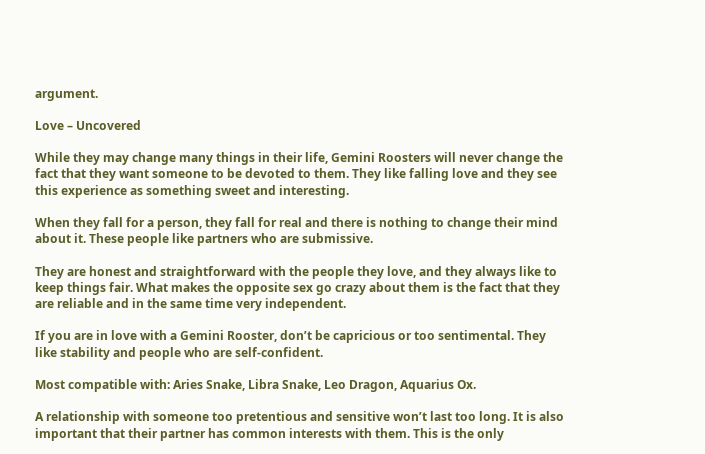argument.

Love – Uncovered

While they may change many things in their life, Gemini Roosters will never change the fact that they want someone to be devoted to them. They like falling love and they see this experience as something sweet and interesting.

When they fall for a person, they fall for real and there is nothing to change their mind about it. These people like partners who are submissive.

They are honest and straightforward with the people they love, and they always like to keep things fair. What makes the opposite sex go crazy about them is the fact that they are reliable and in the same time very independent.

If you are in love with a Gemini Rooster, don’t be capricious or too sentimental. They like stability and people who are self-confident.

Most compatible with: Aries Snake, Libra Snake, Leo Dragon, Aquarius Ox.

A relationship with someone too pretentious and sensitive won’t last too long. It is also important that their partner has common interests with them. This is the only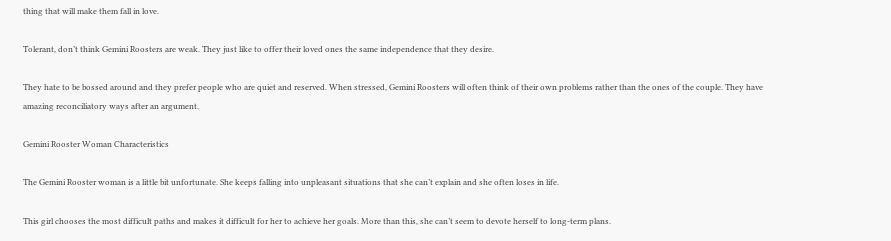thing that will make them fall in love.

Tolerant, don’t think Gemini Roosters are weak. They just like to offer their loved ones the same independence that they desire.

They hate to be bossed around and they prefer people who are quiet and reserved. When stressed, Gemini Roosters will often think of their own problems rather than the ones of the couple. They have amazing reconciliatory ways after an argument.

Gemini Rooster Woman Characteristics

The Gemini Rooster woman is a little bit unfortunate. She keeps falling into unpleasant situations that she can’t explain and she often loses in life.

This girl chooses the most difficult paths and makes it difficult for her to achieve her goals. More than this, she can’t seem to devote herself to long-term plans.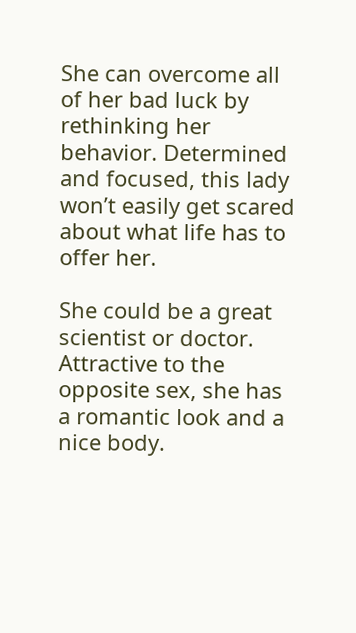She can overcome all of her bad luck by rethinking her behavior. Determined and focused, this lady won’t easily get scared about what life has to offer her.

She could be a great scientist or doctor. Attractive to the opposite sex, she has a romantic look and a nice body.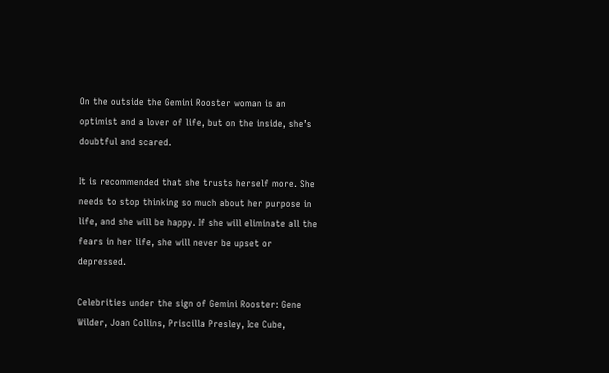On the outside the Gemini Rooster woman is an optimist and a lover of life, but on the inside, she’s doubtful and scared.

It is recommended that she trusts herself more. She needs to stop thinking so much about her purpose in life, and she will be happy. If she will eliminate all the fears in her life, she will never be upset or depressed.

Celebrities under the sign of Gemini Rooster: Gene Wilder, Joan Collins, Priscilla Presley, Ice Cube,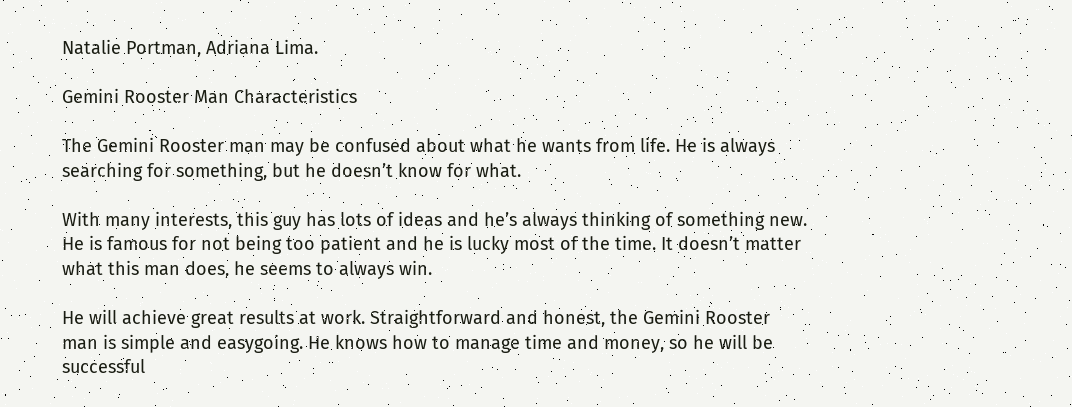Natalie Portman, Adriana Lima.

Gemini Rooster Man Characteristics

The Gemini Rooster man may be confused about what he wants from life. He is always searching for something, but he doesn’t know for what.

With many interests, this guy has lots of ideas and he’s always thinking of something new. He is famous for not being too patient and he is lucky most of the time. It doesn’t matter what this man does, he seems to always win.

He will achieve great results at work. Straightforward and honest, the Gemini Rooster man is simple and easygoing. He knows how to manage time and money, so he will be successful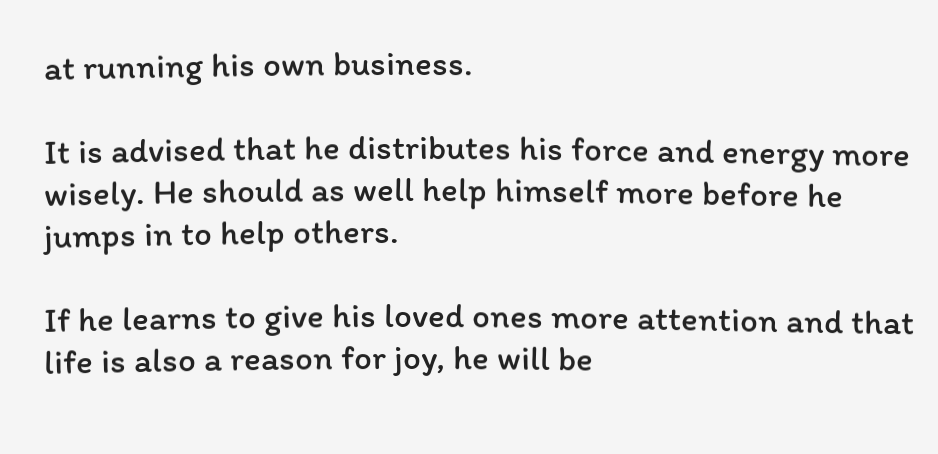at running his own business.

It is advised that he distributes his force and energy more wisely. He should as well help himself more before he jumps in to help others.

If he learns to give his loved ones more attention and that life is also a reason for joy, he will be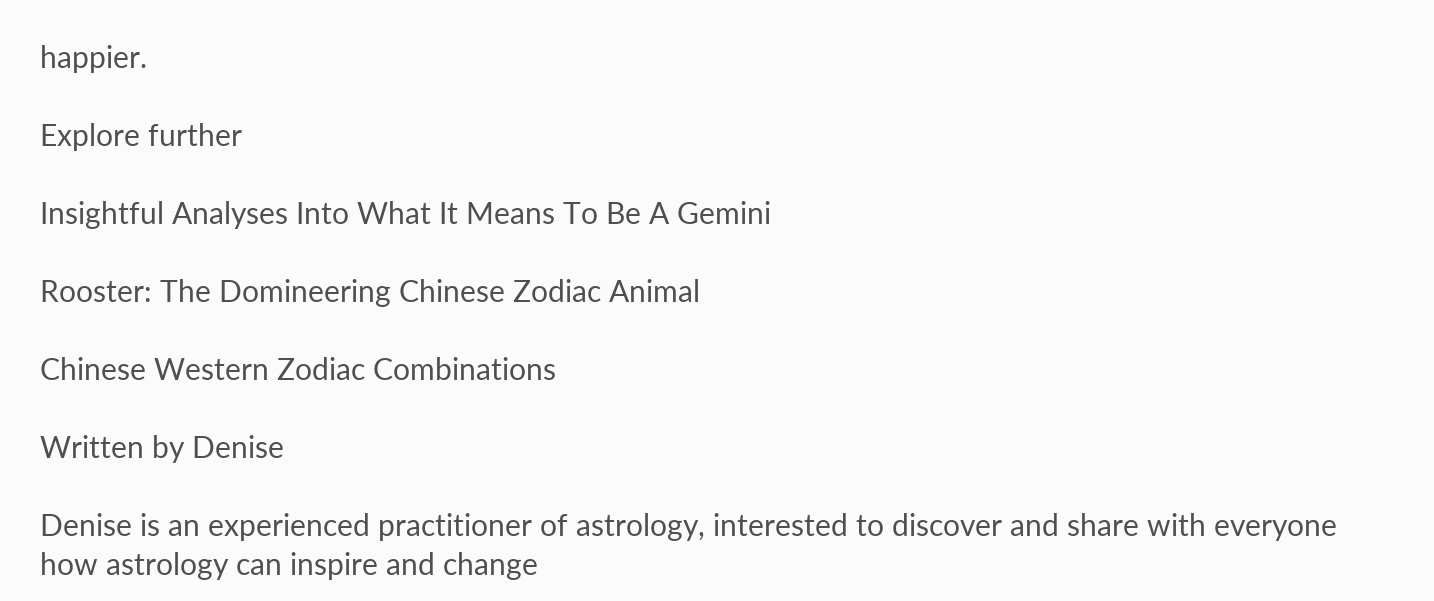happier.

Explore further

Insightful Analyses Into What It Means To Be A Gemini

Rooster: The Domineering Chinese Zodiac Animal

Chinese Western Zodiac Combinations

Written by Denise

Denise is an experienced practitioner of astrology, interested to discover and share with everyone how astrology can inspire and change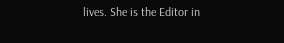lives. She is the Editor in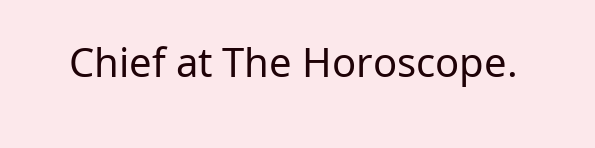Chief at The Horoscope.